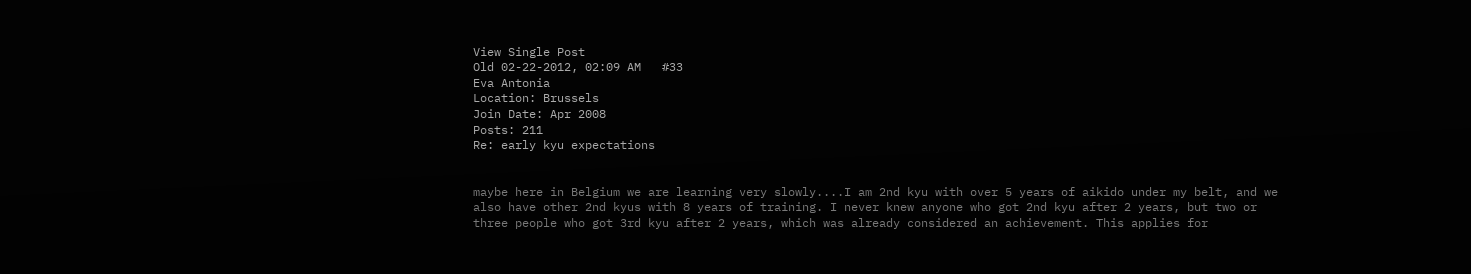View Single Post
Old 02-22-2012, 02:09 AM   #33
Eva Antonia
Location: Brussels
Join Date: Apr 2008
Posts: 211
Re: early kyu expectations


maybe here in Belgium we are learning very slowly....I am 2nd kyu with over 5 years of aikido under my belt, and we also have other 2nd kyus with 8 years of training. I never knew anyone who got 2nd kyu after 2 years, but two or three people who got 3rd kyu after 2 years, which was already considered an achievement. This applies for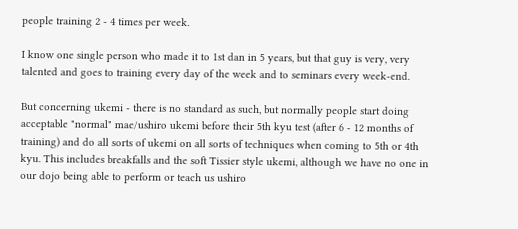people training 2 - 4 times per week.

I know one single person who made it to 1st dan in 5 years, but that guy is very, very talented and goes to training every day of the week and to seminars every week-end.

But concerning ukemi - there is no standard as such, but normally people start doing acceptable "normal" mae/ushiro ukemi before their 5th kyu test (after 6 - 12 months of training) and do all sorts of ukemi on all sorts of techniques when coming to 5th or 4th kyu. This includes breakfalls and the soft Tissier style ukemi, although we have no one in our dojo being able to perform or teach us ushiro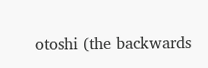otoshi (the backwards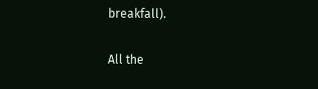breakfall).

All the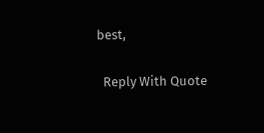best,

  Reply With Quote